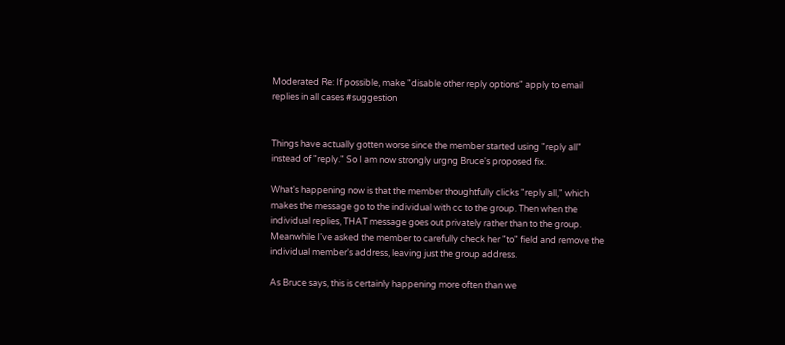Moderated Re: If possible, make "disable other reply options" apply to email replies in all cases #suggestion


Things have actually gotten worse since the member started using "reply all" instead of "reply." So I am now strongly urgng Bruce's proposed fix.

What's happening now is that the member thoughtfully clicks "reply all," which makes the message go to the individual with cc to the group. Then when the individual replies, THAT message goes out privately rather than to the group. Meanwhile I've asked the member to carefully check her "to" field and remove the individual member's address, leaving just the group address.

As Bruce says, this is certainly happening more often than we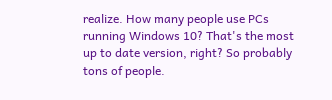realize. How many people use PCs running Windows 10? That's the most up to date version, right? So probably tons of people.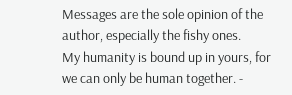Messages are the sole opinion of the author, especially the fishy ones.
My humanity is bound up in yours, for we can only be human together. -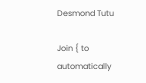Desmond Tutu

Join { to automatically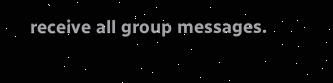receive all group messages.